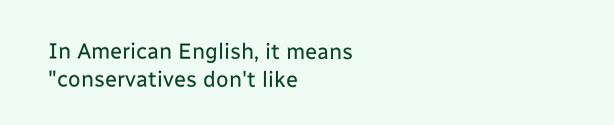In American English, it means "conservatives don't like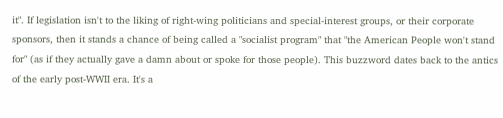it". If legislation isn't to the liking of right-wing politicians and special-interest groups, or their corporate sponsors, then it stands a chance of being called a "socialist program" that "the American People won't stand for" (as if they actually gave a damn about or spoke for those people). This buzzword dates back to the antics of the early post-WWII era. It's a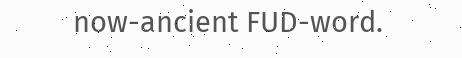now-ancient FUD-word.